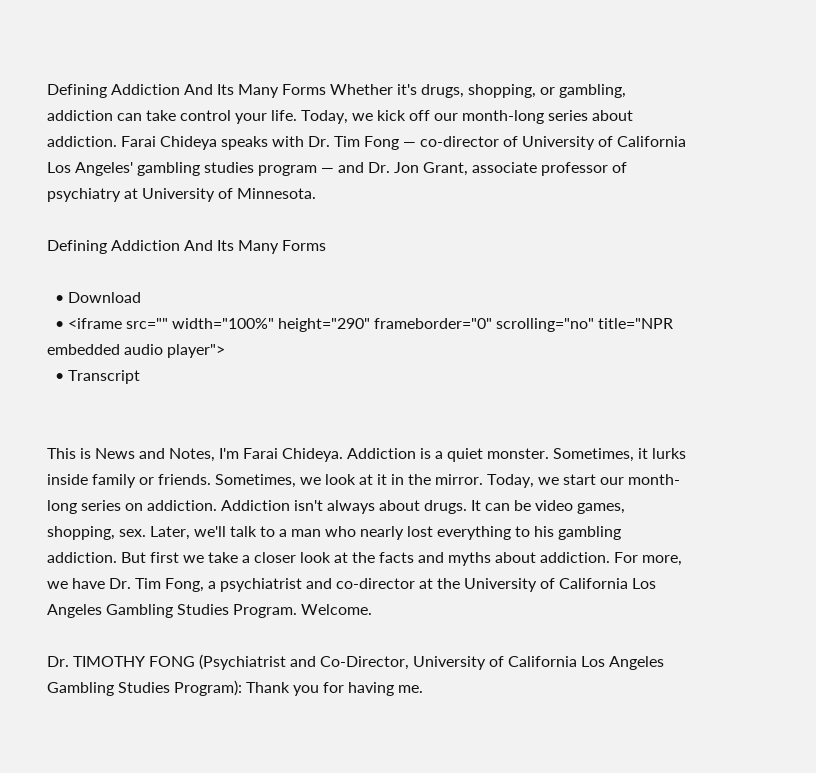Defining Addiction And Its Many Forms Whether it's drugs, shopping, or gambling, addiction can take control your life. Today, we kick off our month-long series about addiction. Farai Chideya speaks with Dr. Tim Fong — co-director of University of California Los Angeles' gambling studies program — and Dr. Jon Grant, associate professor of psychiatry at University of Minnesota.

Defining Addiction And Its Many Forms

  • Download
  • <iframe src="" width="100%" height="290" frameborder="0" scrolling="no" title="NPR embedded audio player">
  • Transcript


This is News and Notes, I'm Farai Chideya. Addiction is a quiet monster. Sometimes, it lurks inside family or friends. Sometimes, we look at it in the mirror. Today, we start our month-long series on addiction. Addiction isn't always about drugs. It can be video games, shopping, sex. Later, we'll talk to a man who nearly lost everything to his gambling addiction. But first we take a closer look at the facts and myths about addiction. For more, we have Dr. Tim Fong, a psychiatrist and co-director at the University of California Los Angeles Gambling Studies Program. Welcome.

Dr. TIMOTHY FONG (Psychiatrist and Co-Director, University of California Los Angeles Gambling Studies Program): Thank you for having me.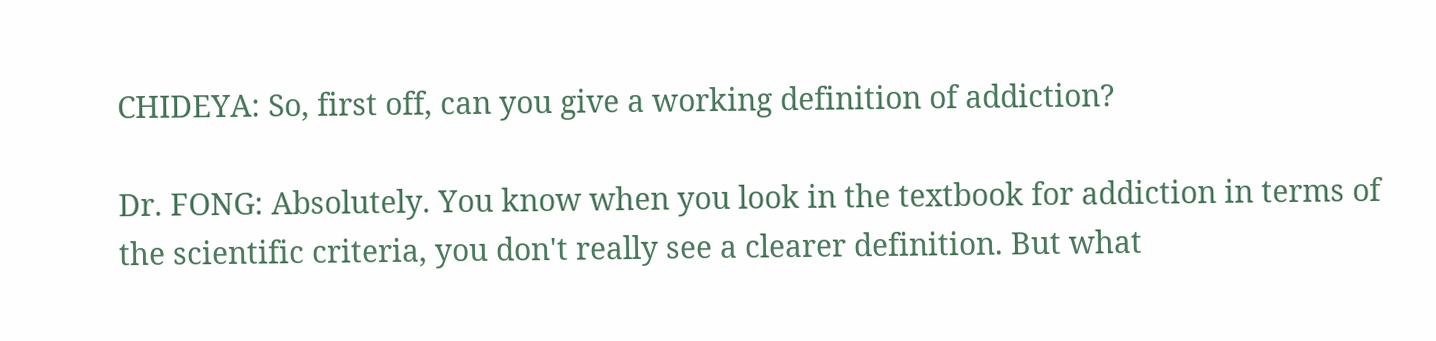CHIDEYA: So, first off, can you give a working definition of addiction?

Dr. FONG: Absolutely. You know when you look in the textbook for addiction in terms of the scientific criteria, you don't really see a clearer definition. But what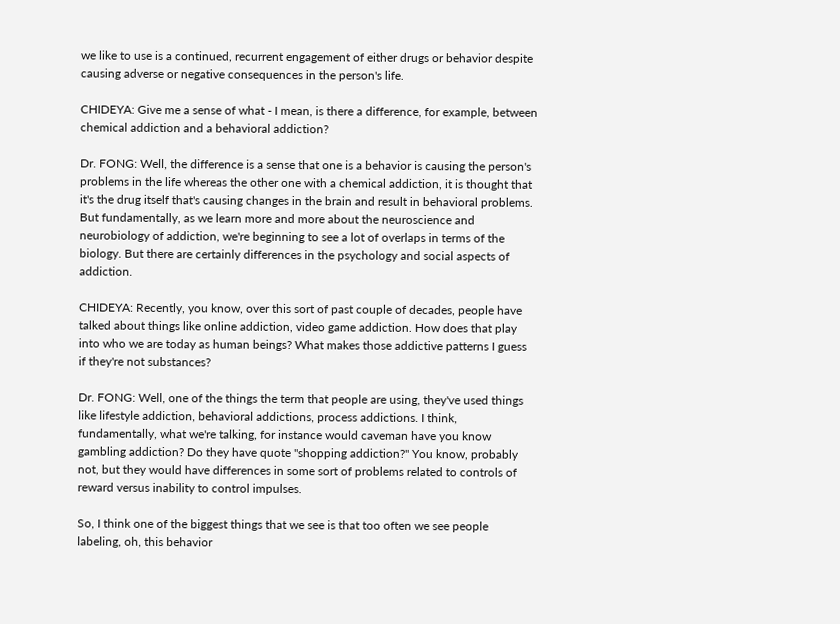we like to use is a continued, recurrent engagement of either drugs or behavior despite causing adverse or negative consequences in the person's life.

CHIDEYA: Give me a sense of what - I mean, is there a difference, for example, between chemical addiction and a behavioral addiction?

Dr. FONG: Well, the difference is a sense that one is a behavior is causing the person's problems in the life whereas the other one with a chemical addiction, it is thought that it's the drug itself that's causing changes in the brain and result in behavioral problems. But fundamentally, as we learn more and more about the neuroscience and neurobiology of addiction, we're beginning to see a lot of overlaps in terms of the biology. But there are certainly differences in the psychology and social aspects of addiction.

CHIDEYA: Recently, you know, over this sort of past couple of decades, people have talked about things like online addiction, video game addiction. How does that play into who we are today as human beings? What makes those addictive patterns I guess if they're not substances?

Dr. FONG: Well, one of the things the term that people are using, they've used things like lifestyle addiction, behavioral addictions, process addictions. I think, fundamentally, what we're talking, for instance would caveman have you know gambling addiction? Do they have quote "shopping addiction?" You know, probably not, but they would have differences in some sort of problems related to controls of reward versus inability to control impulses.

So, I think one of the biggest things that we see is that too often we see people labeling, oh, this behavior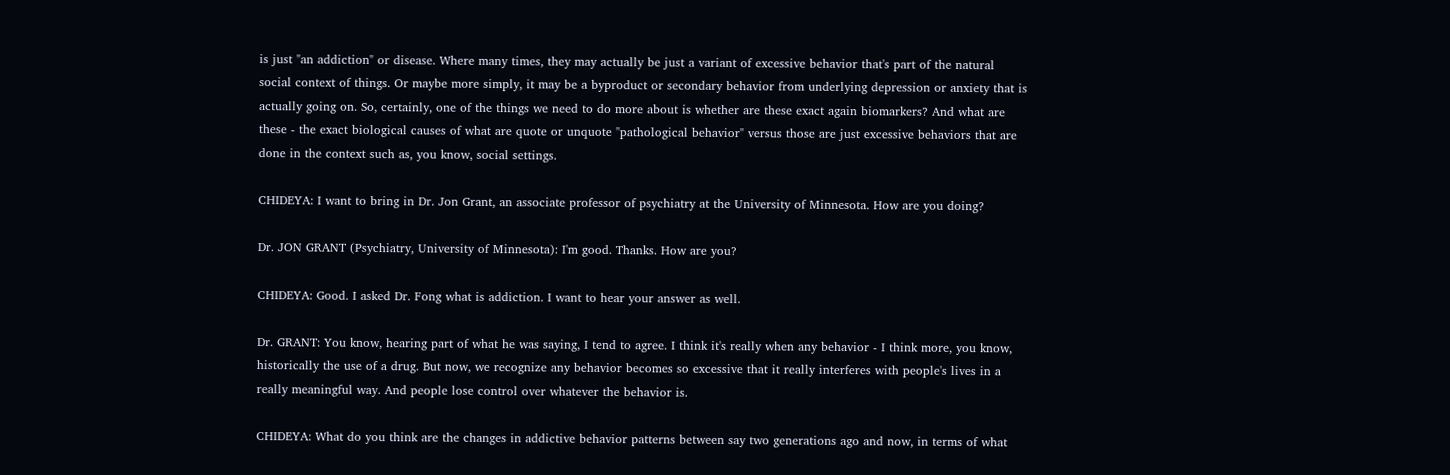is just "an addiction" or disease. Where many times, they may actually be just a variant of excessive behavior that's part of the natural social context of things. Or maybe more simply, it may be a byproduct or secondary behavior from underlying depression or anxiety that is actually going on. So, certainly, one of the things we need to do more about is whether are these exact again biomarkers? And what are these - the exact biological causes of what are quote or unquote "pathological behavior" versus those are just excessive behaviors that are done in the context such as, you know, social settings.

CHIDEYA: I want to bring in Dr. Jon Grant, an associate professor of psychiatry at the University of Minnesota. How are you doing?

Dr. JON GRANT (Psychiatry, University of Minnesota): I'm good. Thanks. How are you?

CHIDEYA: Good. I asked Dr. Fong what is addiction. I want to hear your answer as well.

Dr. GRANT: You know, hearing part of what he was saying, I tend to agree. I think it's really when any behavior - I think more, you know, historically the use of a drug. But now, we recognize any behavior becomes so excessive that it really interferes with people's lives in a really meaningful way. And people lose control over whatever the behavior is.

CHIDEYA: What do you think are the changes in addictive behavior patterns between say two generations ago and now, in terms of what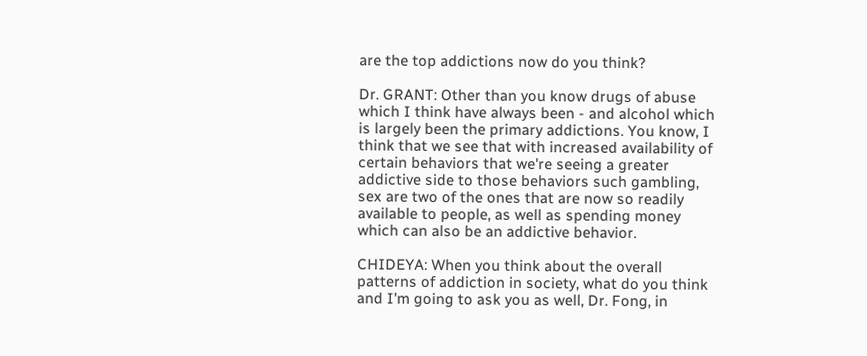are the top addictions now do you think?

Dr. GRANT: Other than you know drugs of abuse which I think have always been - and alcohol which is largely been the primary addictions. You know, I think that we see that with increased availability of certain behaviors that we're seeing a greater addictive side to those behaviors such gambling, sex are two of the ones that are now so readily available to people, as well as spending money which can also be an addictive behavior.

CHIDEYA: When you think about the overall patterns of addiction in society, what do you think and I'm going to ask you as well, Dr. Fong, in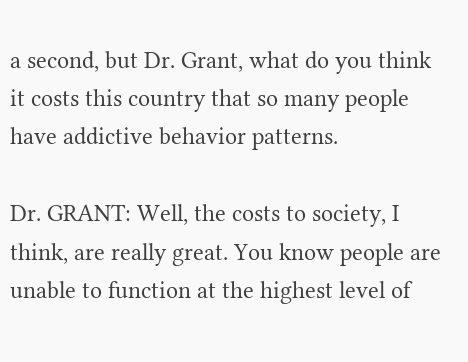a second, but Dr. Grant, what do you think it costs this country that so many people have addictive behavior patterns.

Dr. GRANT: Well, the costs to society, I think, are really great. You know people are unable to function at the highest level of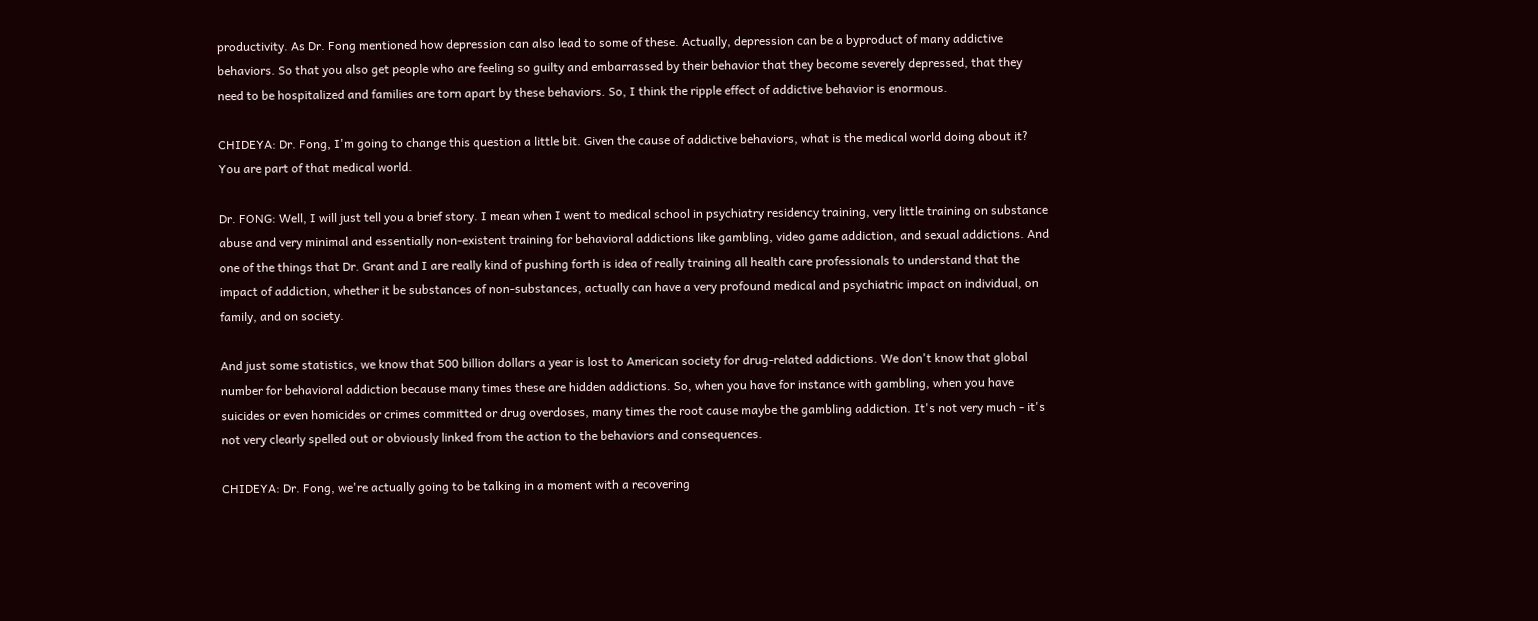productivity. As Dr. Fong mentioned how depression can also lead to some of these. Actually, depression can be a byproduct of many addictive behaviors. So that you also get people who are feeling so guilty and embarrassed by their behavior that they become severely depressed, that they need to be hospitalized and families are torn apart by these behaviors. So, I think the ripple effect of addictive behavior is enormous.

CHIDEYA: Dr. Fong, I'm going to change this question a little bit. Given the cause of addictive behaviors, what is the medical world doing about it? You are part of that medical world.

Dr. FONG: Well, I will just tell you a brief story. I mean when I went to medical school in psychiatry residency training, very little training on substance abuse and very minimal and essentially non-existent training for behavioral addictions like gambling, video game addiction, and sexual addictions. And one of the things that Dr. Grant and I are really kind of pushing forth is idea of really training all health care professionals to understand that the impact of addiction, whether it be substances of non-substances, actually can have a very profound medical and psychiatric impact on individual, on family, and on society.

And just some statistics, we know that 500 billion dollars a year is lost to American society for drug-related addictions. We don't know that global number for behavioral addiction because many times these are hidden addictions. So, when you have for instance with gambling, when you have suicides or even homicides or crimes committed or drug overdoses, many times the root cause maybe the gambling addiction. It's not very much - it's not very clearly spelled out or obviously linked from the action to the behaviors and consequences.

CHIDEYA: Dr. Fong, we're actually going to be talking in a moment with a recovering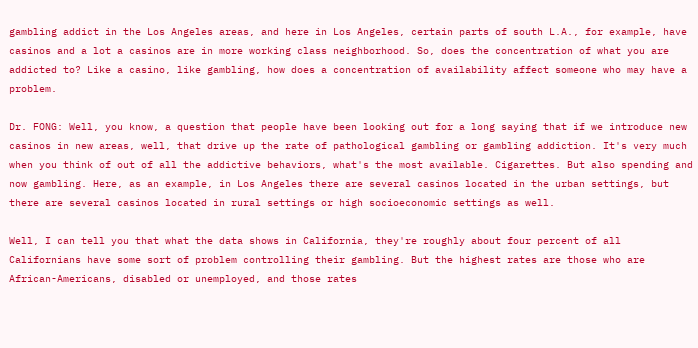gambling addict in the Los Angeles areas, and here in Los Angeles, certain parts of south L.A., for example, have casinos and a lot a casinos are in more working class neighborhood. So, does the concentration of what you are addicted to? Like a casino, like gambling, how does a concentration of availability affect someone who may have a problem.

Dr. FONG: Well, you know, a question that people have been looking out for a long saying that if we introduce new casinos in new areas, well, that drive up the rate of pathological gambling or gambling addiction. It's very much when you think of out of all the addictive behaviors, what's the most available. Cigarettes. But also spending and now gambling. Here, as an example, in Los Angeles there are several casinos located in the urban settings, but there are several casinos located in rural settings or high socioeconomic settings as well.

Well, I can tell you that what the data shows in California, they're roughly about four percent of all Californians have some sort of problem controlling their gambling. But the highest rates are those who are African-Americans, disabled or unemployed, and those rates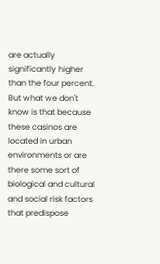are actually significantly higher than the four percent. But what we don't know is that because these casinos are located in urban environments or are there some sort of biological and cultural and social risk factors that predispose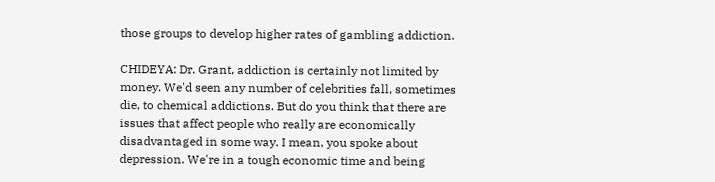those groups to develop higher rates of gambling addiction.

CHIDEYA: Dr. Grant, addiction is certainly not limited by money. We'd seen any number of celebrities fall, sometimes die, to chemical addictions. But do you think that there are issues that affect people who really are economically disadvantaged in some way. I mean, you spoke about depression. We're in a tough economic time and being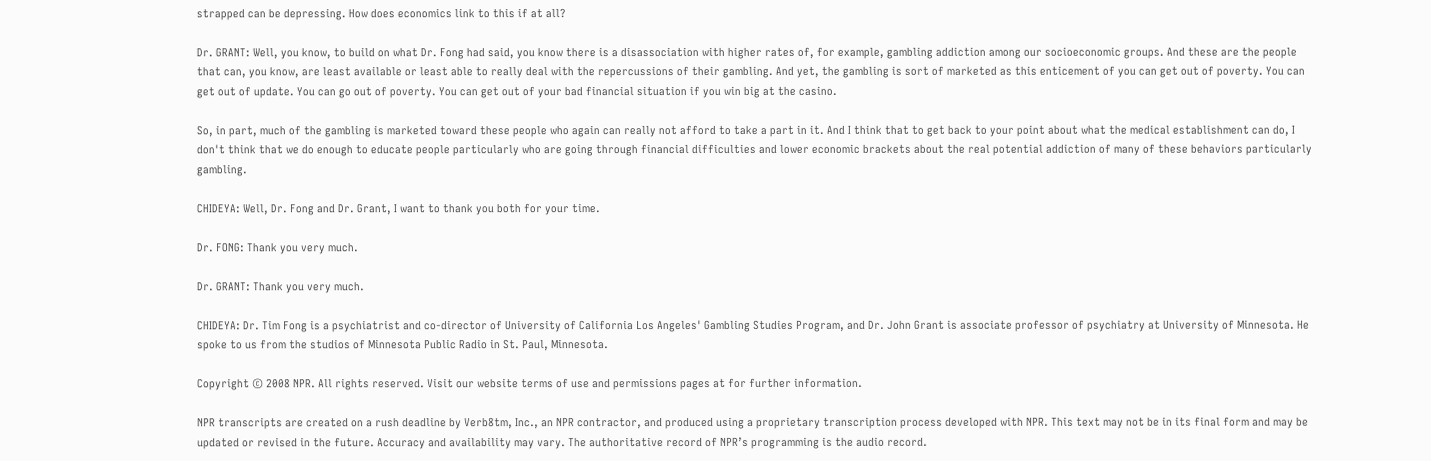strapped can be depressing. How does economics link to this if at all?

Dr. GRANT: Well, you know, to build on what Dr. Fong had said, you know there is a disassociation with higher rates of, for example, gambling addiction among our socioeconomic groups. And these are the people that can, you know, are least available or least able to really deal with the repercussions of their gambling. And yet, the gambling is sort of marketed as this enticement of you can get out of poverty. You can get out of update. You can go out of poverty. You can get out of your bad financial situation if you win big at the casino.

So, in part, much of the gambling is marketed toward these people who again can really not afford to take a part in it. And I think that to get back to your point about what the medical establishment can do, I don't think that we do enough to educate people particularly who are going through financial difficulties and lower economic brackets about the real potential addiction of many of these behaviors particularly gambling.

CHIDEYA: Well, Dr. Fong and Dr. Grant, I want to thank you both for your time.

Dr. FONG: Thank you very much.

Dr. GRANT: Thank you very much.

CHIDEYA: Dr. Tim Fong is a psychiatrist and co-director of University of California Los Angeles' Gambling Studies Program, and Dr. John Grant is associate professor of psychiatry at University of Minnesota. He spoke to us from the studios of Minnesota Public Radio in St. Paul, Minnesota.

Copyright © 2008 NPR. All rights reserved. Visit our website terms of use and permissions pages at for further information.

NPR transcripts are created on a rush deadline by Verb8tm, Inc., an NPR contractor, and produced using a proprietary transcription process developed with NPR. This text may not be in its final form and may be updated or revised in the future. Accuracy and availability may vary. The authoritative record of NPR’s programming is the audio record.